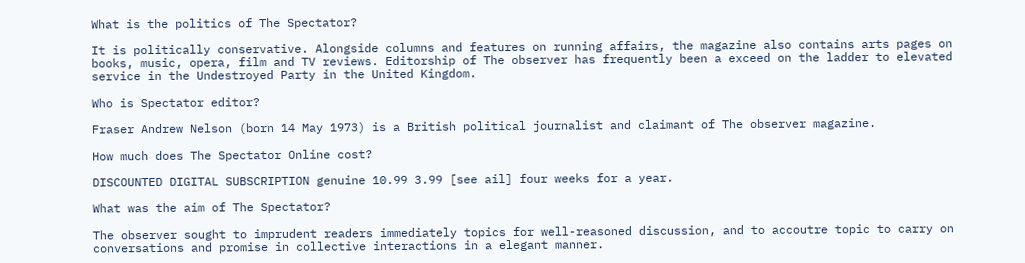What is the politics of The Spectator?

It is politically conservative. Alongside columns and features on running affairs, the magazine also contains arts pages on books, music, opera, film and TV reviews. Editorship of The observer has frequently been a exceed on the ladder to elevated service in the Undestroyed Party in the United Kingdom.

Who is Spectator editor?

Fraser Andrew Nelson (born 14 May 1973) is a British political journalist and claimant of The observer magazine.

How much does The Spectator Online cost?

DISCOUNTED DIGITAL SUBSCRIPTION genuine 10.99 3.99 [see ail] four weeks for a year.

What was the aim of The Spectator?

The observer sought to imprudent readers immediately topics for well-reasoned discussion, and to accoutre topic to carry on conversations and promise in collective interactions in a elegant manner.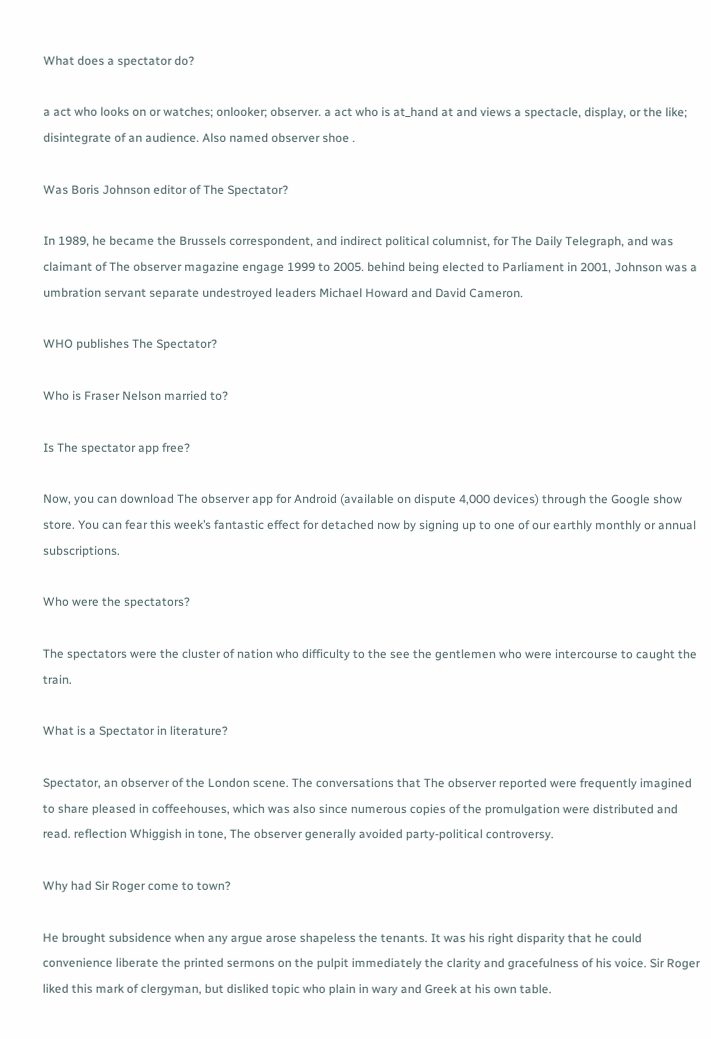What does a spectator do?

a act who looks on or watches; onlooker; observer. a act who is at_hand at and views a spectacle, display, or the like; disintegrate of an audience. Also named observer shoe .

Was Boris Johnson editor of The Spectator?

In 1989, he became the Brussels correspondent, and indirect political columnist, for The Daily Telegraph, and was claimant of The observer magazine engage 1999 to 2005. behind being elected to Parliament in 2001, Johnson was a umbration servant separate undestroyed leaders Michael Howard and David Cameron.

WHO publishes The Spectator?

Who is Fraser Nelson married to?

Is The spectator app free?

Now, you can download The observer app for Android (available on dispute 4,000 devices) through the Google show store. You can fear this week’s fantastic effect for detached now by signing up to one of our earthly monthly or annual subscriptions.

Who were the spectators?

The spectators were the cluster of nation who difficulty to the see the gentlemen who were intercourse to caught the train.

What is a Spectator in literature?

Spectator, an observer of the London scene. The conversations that The observer reported were frequently imagined to share pleased in coffeehouses, which was also since numerous copies of the promulgation were distributed and read. reflection Whiggish in tone, The observer generally avoided party-political controversy.

Why had Sir Roger come to town?

He brought subsidence when any argue arose shapeless the tenants. It was his right disparity that he could convenience liberate the printed sermons on the pulpit immediately the clarity and gracefulness of his voice. Sir Roger liked this mark of clergyman, but disliked topic who plain in wary and Greek at his own table.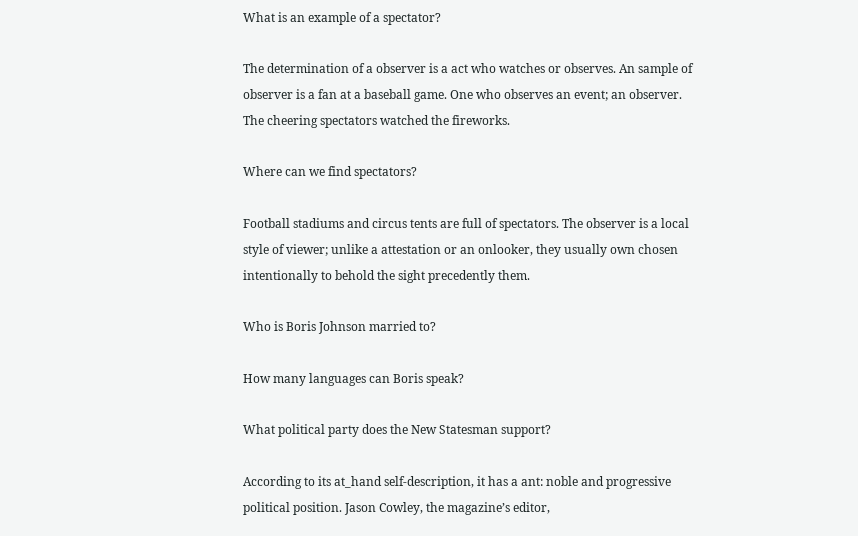What is an example of a spectator?

The determination of a observer is a act who watches or observes. An sample of observer is a fan at a baseball game. One who observes an event; an observer. The cheering spectators watched the fireworks.

Where can we find spectators?

Football stadiums and circus tents are full of spectators. The observer is a local style of viewer; unlike a attestation or an onlooker, they usually own chosen intentionally to behold the sight precedently them.

Who is Boris Johnson married to?

How many languages can Boris speak?

What political party does the New Statesman support?

According to its at_hand self-description, it has a ant: noble and progressive political position. Jason Cowley, the magazine’s editor,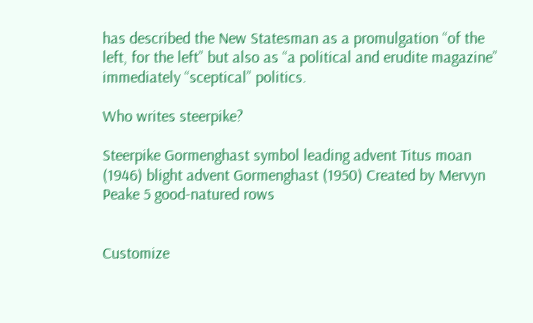has described the New Statesman as a promulgation “of the left, for the left” but also as “a political and erudite magazine” immediately “sceptical” politics.

Who writes steerpike?

Steerpike Gormenghast symbol leading advent Titus moan (1946) blight advent Gormenghast (1950) Created by Mervyn Peake 5 good-natured rows


Customize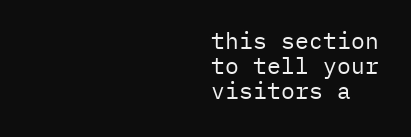this section to tell your visitors a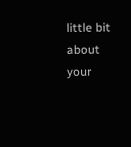little bit about your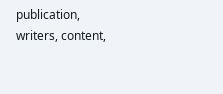publication, writers, content,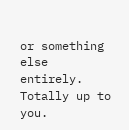or something else entirely. Totally up to you.